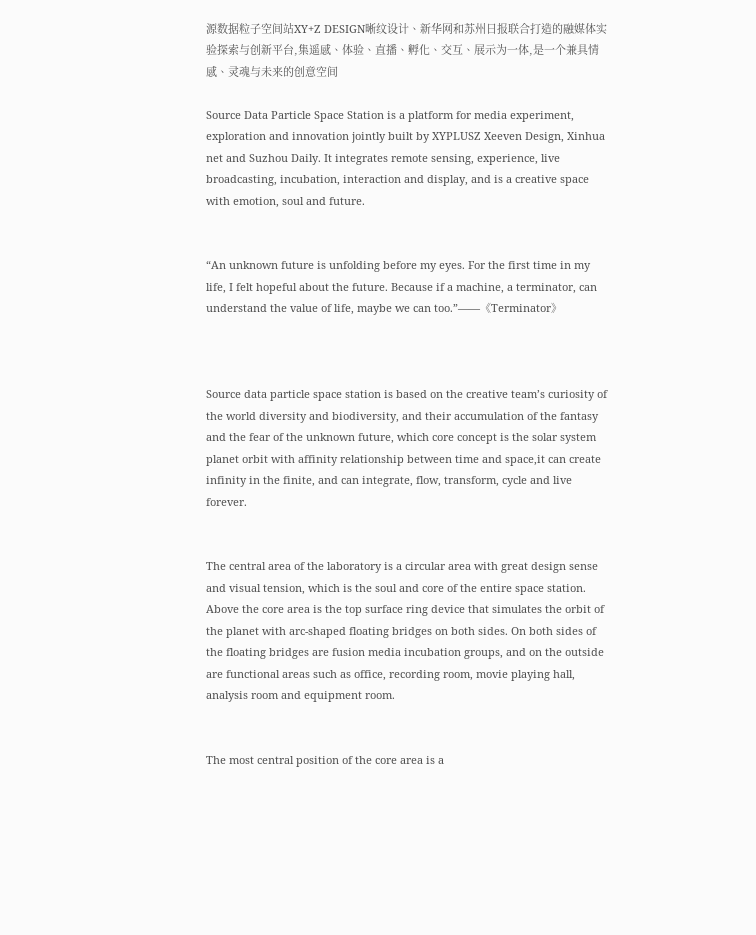源数据粒子空间站XY+Z DESIGN晰纹设计、新华网和苏州日报联合打造的融媒体实验探索与创新平台,集遥感、体验、直播、孵化、交互、展示为一体,是一个兼具情感、灵魂与未来的创意空间

Source Data Particle Space Station is a platform for media experiment, exploration and innovation jointly built by XYPLUSZ Xeeven Design, Xinhua net and Suzhou Daily. It integrates remote sensing, experience, live broadcasting, incubation, interaction and display, and is a creative space with emotion, soul and future.


“An unknown future is unfolding before my eyes. For the first time in my life, I felt hopeful about the future. Because if a machine, a terminator, can understand the value of life, maybe we can too.”——《Terminator》



Source data particle space station is based on the creative team’s curiosity of the world diversity and biodiversity, and their accumulation of the fantasy and the fear of the unknown future, which core concept is the solar system planet orbit with affinity relationship between time and space,it can create infinity in the finite, and can integrate, flow, transform, cycle and live forever.


The central area of the laboratory is a circular area with great design sense and visual tension, which is the soul and core of the entire space station. Above the core area is the top surface ring device that simulates the orbit of the planet with arc-shaped floating bridges on both sides. On both sides of the floating bridges are fusion media incubation groups, and on the outside are functional areas such as office, recording room, movie playing hall, analysis room and equipment room.


The most central position of the core area is a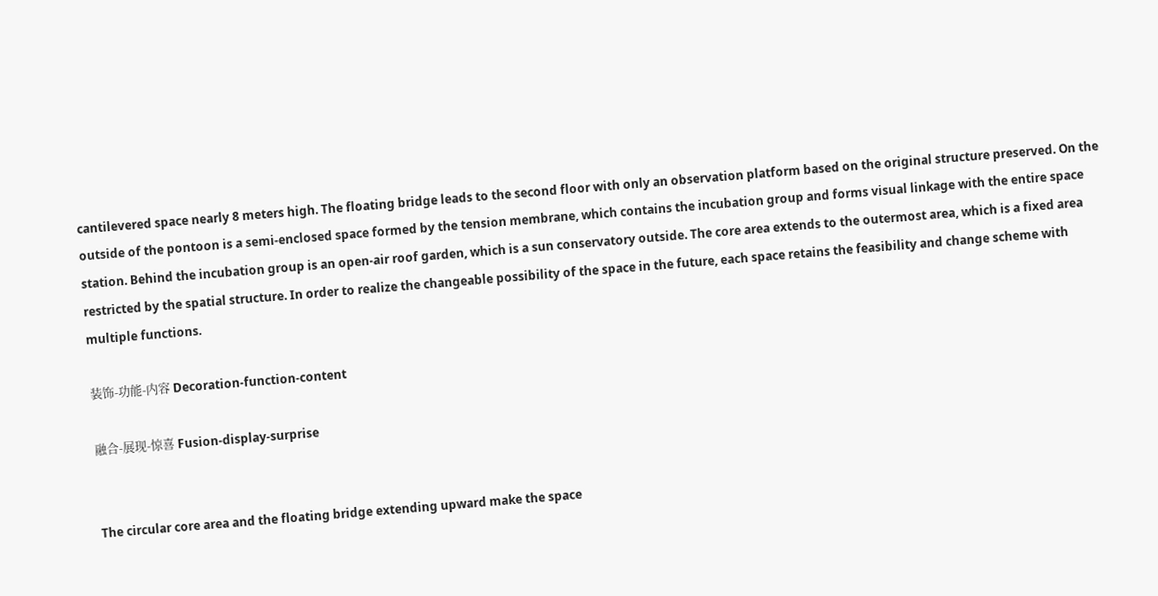cantilevered space nearly 8 meters high. The floating bridge leads to the second floor with only an observation platform based on the original structure preserved. On the outside of the pontoon is a semi-enclosed space formed by the tension membrane, which contains the incubation group and forms visual linkage with the entire space station. Behind the incubation group is an open-air roof garden, which is a sun conservatory outside. The core area extends to the outermost area, which is a fixed area restricted by the spatial structure. In order to realize the changeable possibility of the space in the future, each space retains the feasibility and change scheme with multiple functions.

装饰-功能-内容 Decoration-function-content

融合-展现-惊喜 Fusion-display-surprise


The circular core area and the floating bridge extending upward make the space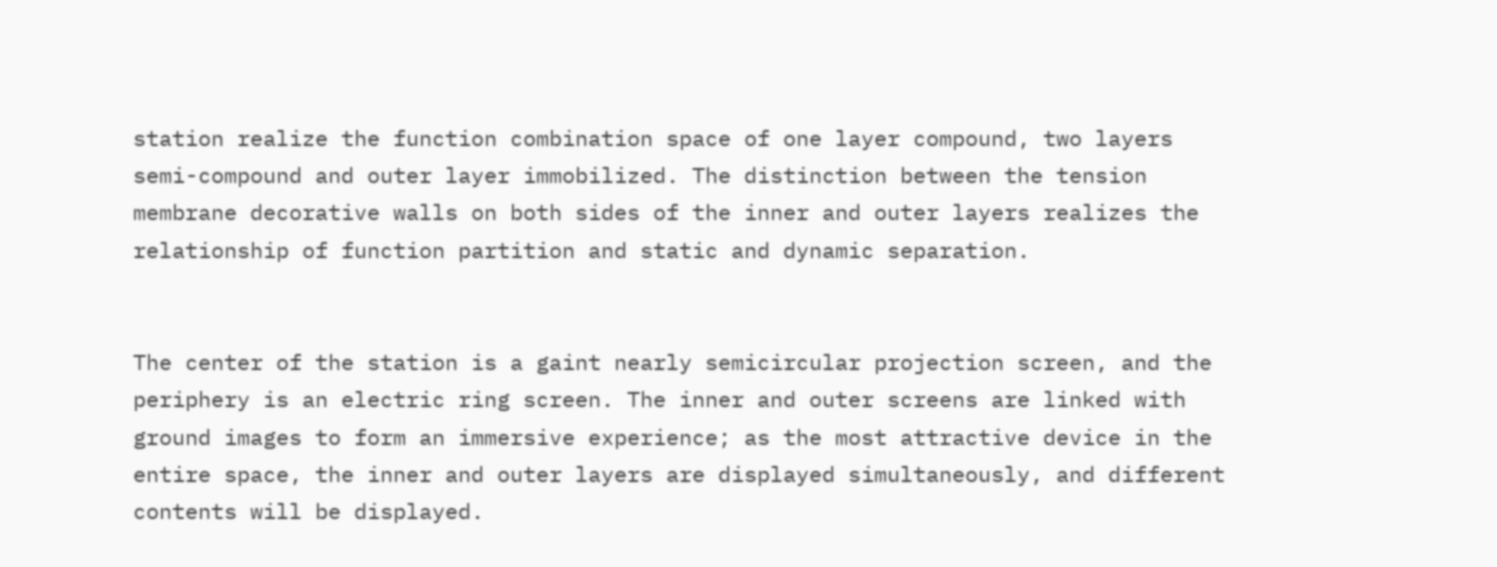station realize the function combination space of one layer compound, two layers semi-compound and outer layer immobilized. The distinction between the tension membrane decorative walls on both sides of the inner and outer layers realizes the relationship of function partition and static and dynamic separation.


The center of the station is a gaint nearly semicircular projection screen, and the periphery is an electric ring screen. The inner and outer screens are linked with ground images to form an immersive experience; as the most attractive device in the entire space, the inner and outer layers are displayed simultaneously, and different contents will be displayed.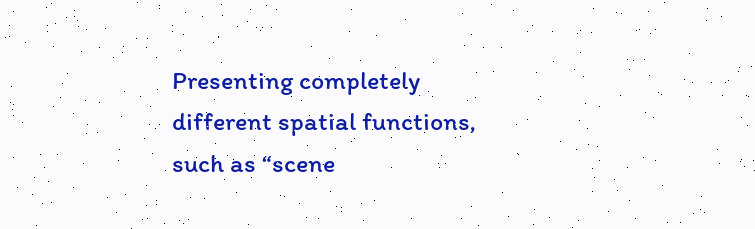Presenting completely different spatial functions, such as “scene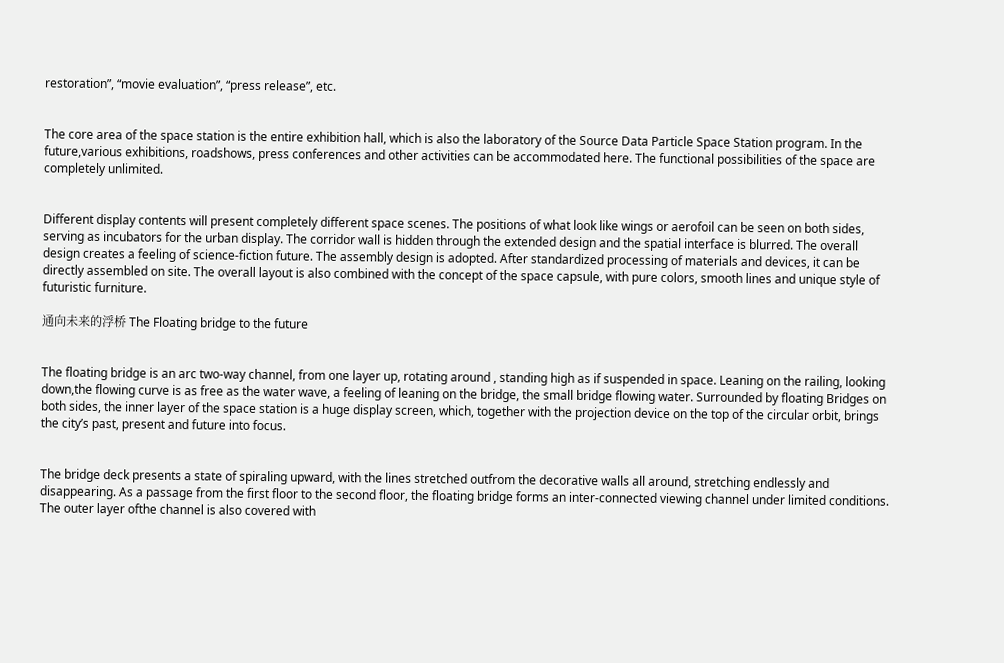restoration”, “movie evaluation”, “press release”, etc.


The core area of the space station is the entire exhibition hall, which is also the laboratory of the Source Data Particle Space Station program. In the future,various exhibitions, roadshows, press conferences and other activities can be accommodated here. The functional possibilities of the space are completely unlimited.


Different display contents will present completely different space scenes. The positions of what look like wings or aerofoil can be seen on both sides, serving as incubators for the urban display. The corridor wall is hidden through the extended design and the spatial interface is blurred. The overall design creates a feeling of science-fiction future. The assembly design is adopted. After standardized processing of materials and devices, it can be directly assembled on site. The overall layout is also combined with the concept of the space capsule, with pure colors, smooth lines and unique style of futuristic furniture.

通向未来的浮桥 The Floating bridge to the future


The floating bridge is an arc two-way channel, from one layer up, rotating around , standing high as if suspended in space. Leaning on the railing, looking down,the flowing curve is as free as the water wave, a feeling of leaning on the bridge, the small bridge flowing water. Surrounded by floating Bridges on both sides, the inner layer of the space station is a huge display screen, which, together with the projection device on the top of the circular orbit, brings the city’s past, present and future into focus.


The bridge deck presents a state of spiraling upward, with the lines stretched outfrom the decorative walls all around, stretching endlessly and disappearing. As a passage from the first floor to the second floor, the floating bridge forms an inter-connected viewing channel under limited conditions. The outer layer ofthe channel is also covered with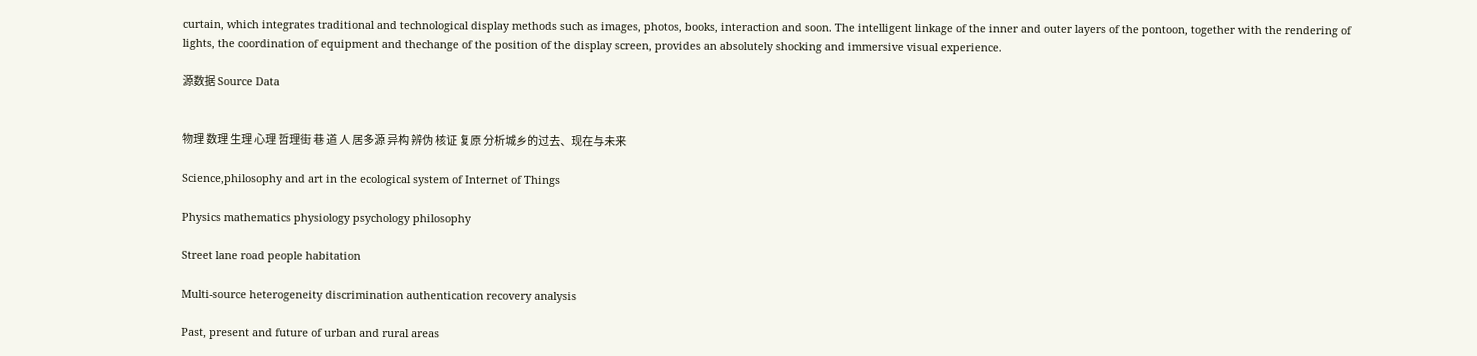curtain, which integrates traditional and technological display methods such as images, photos, books, interaction and soon. The intelligent linkage of the inner and outer layers of the pontoon, together with the rendering of lights, the coordination of equipment and thechange of the position of the display screen, provides an absolutely shocking and immersive visual experience.

源数据 Source Data


物理 数理 生理 心理 哲理街 巷 道 人 居多源 异构 辨伪 核证 复原 分析城乡的过去、现在与未来

Science,philosophy and art in the ecological system of Internet of Things

Physics mathematics physiology psychology philosophy

Street lane road people habitation

Multi-source heterogeneity discrimination authentication recovery analysis

Past, present and future of urban and rural areas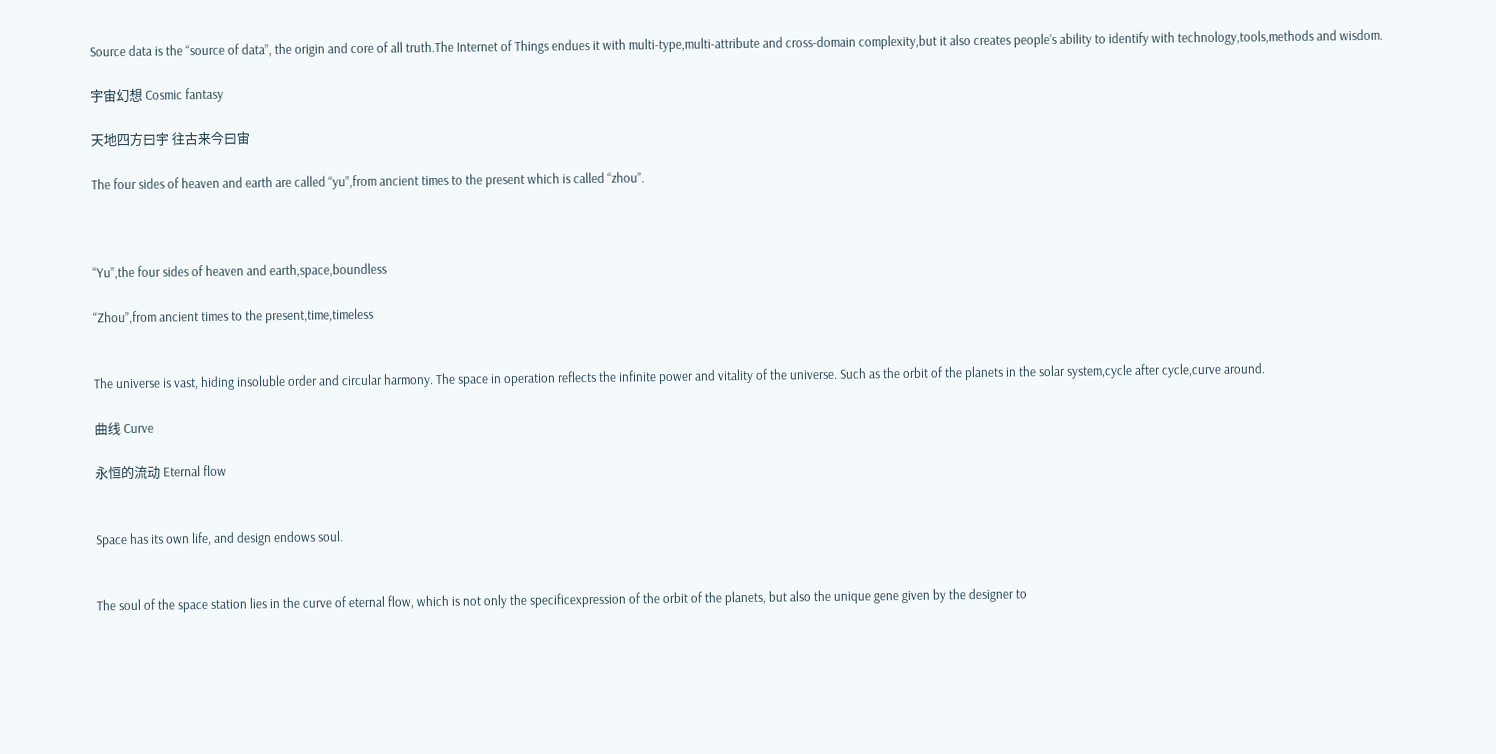Source data is the “source of data”, the origin and core of all truth.The Internet of Things endues it with multi-type,multi-attribute and cross-domain complexity,but it also creates people’s ability to identify with technology,tools,methods and wisdom.

宇宙幻想 Cosmic fantasy

天地四方曰宇 往古来今曰宙

The four sides of heaven and earth are called “yu”,from ancient times to the present which is called “zhou”.



“Yu”,the four sides of heaven and earth,space,boundless

“Zhou”,from ancient times to the present,time,timeless


The universe is vast, hiding insoluble order and circular harmony. The space in operation reflects the infinite power and vitality of the universe. Such as the orbit of the planets in the solar system,cycle after cycle,curve around.

曲线 Curve

永恒的流动 Eternal flow


Space has its own life, and design endows soul.


The soul of the space station lies in the curve of eternal flow, which is not only the specificexpression of the orbit of the planets, but also the unique gene given by the designer to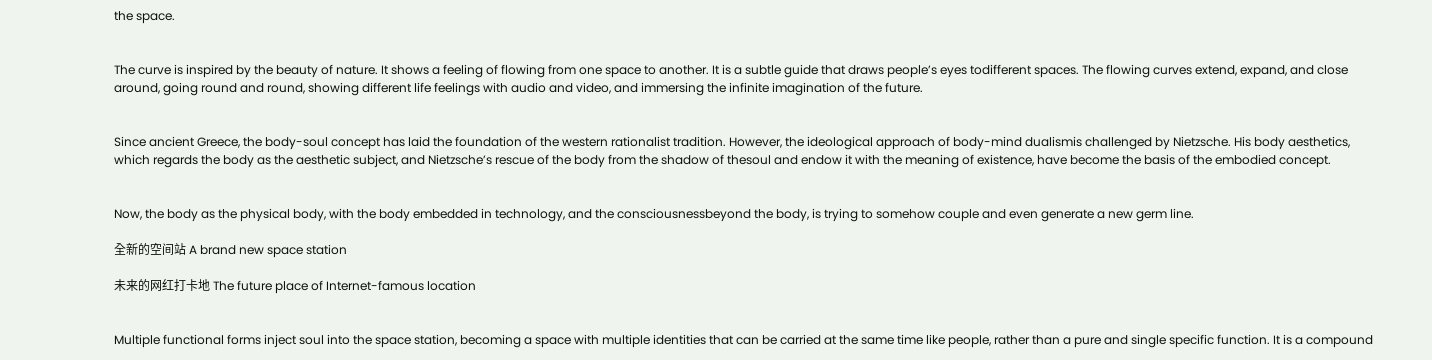the space.


The curve is inspired by the beauty of nature. It shows a feeling of flowing from one space to another. It is a subtle guide that draws people’s eyes todifferent spaces. The flowing curves extend, expand, and close around, going round and round, showing different life feelings with audio and video, and immersing the infinite imagination of the future.


Since ancient Greece, the body-soul concept has laid the foundation of the western rationalist tradition. However, the ideological approach of body-mind dualismis challenged by Nietzsche. His body aesthetics, which regards the body as the aesthetic subject, and Nietzsche’s rescue of the body from the shadow of thesoul and endow it with the meaning of existence, have become the basis of the embodied concept.


Now, the body as the physical body, with the body embedded in technology, and the consciousnessbeyond the body, is trying to somehow couple and even generate a new germ line.

全新的空间站 A brand new space station

未来的网红打卡地 The future place of Internet-famous location


Multiple functional forms inject soul into the space station, becoming a space with multiple identities that can be carried at the same time like people, rather than a pure and single specific function. It is a compound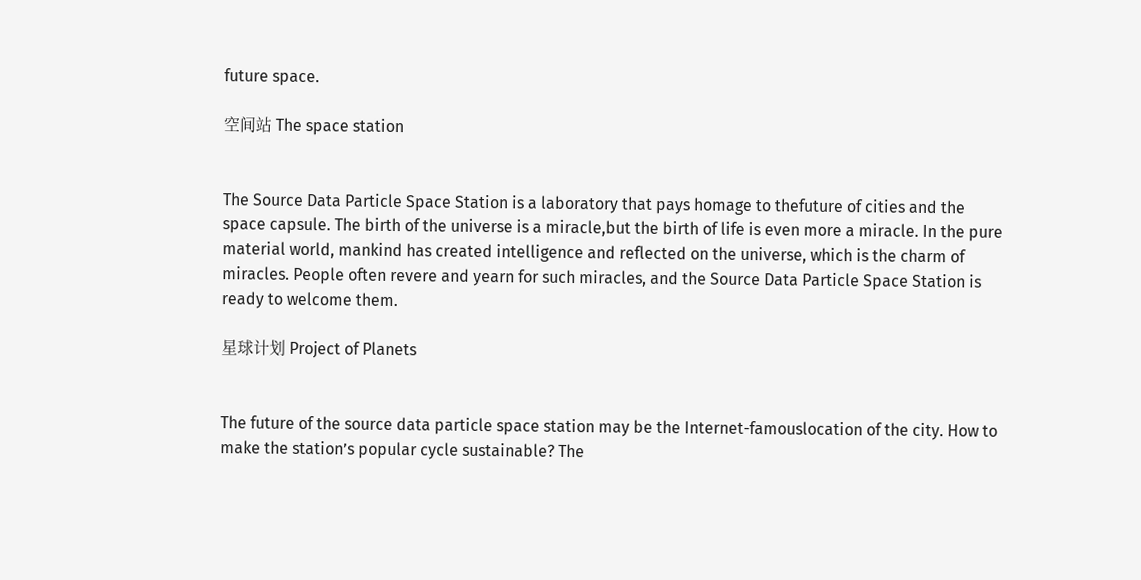future space.

空间站 The space station


The Source Data Particle Space Station is a laboratory that pays homage to thefuture of cities and the space capsule. The birth of the universe is a miracle,but the birth of life is even more a miracle. In the pure material world, mankind has created intelligence and reflected on the universe, which is the charm of miracles. People often revere and yearn for such miracles, and the Source Data Particle Space Station is ready to welcome them.

星球计划 Project of Planets


The future of the source data particle space station may be the Internet-famouslocation of the city. How to make the station’s popular cycle sustainable? The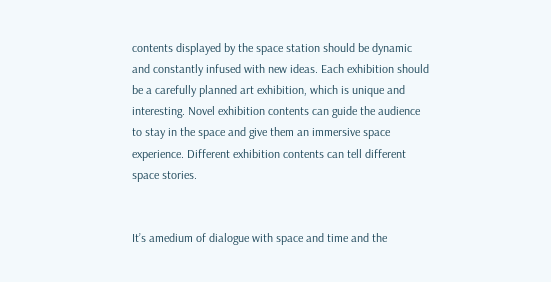contents displayed by the space station should be dynamic and constantly infused with new ideas. Each exhibition should be a carefully planned art exhibition, which is unique and interesting. Novel exhibition contents can guide the audience to stay in the space and give them an immersive space experience. Different exhibition contents can tell different space stories.


It’s amedium of dialogue with space and time and the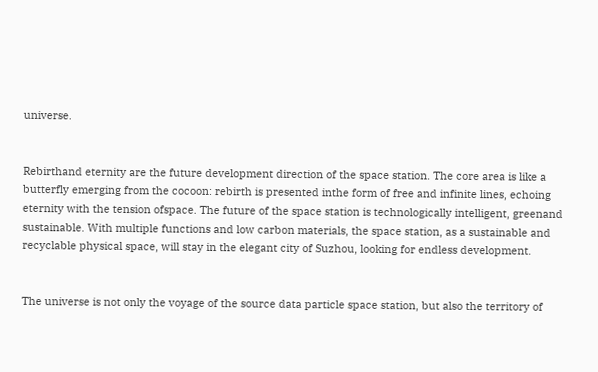universe.


Rebirthand eternity are the future development direction of the space station. The core area is like a butterfly emerging from the cocoon: rebirth is presented inthe form of free and infinite lines, echoing eternity with the tension ofspace. The future of the space station is technologically intelligent, greenand sustainable. With multiple functions and low carbon materials, the space station, as a sustainable and recyclable physical space, will stay in the elegant city of Suzhou, looking for endless development.


The universe is not only the voyage of the source data particle space station, but also the territory of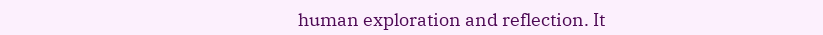human exploration and reflection. It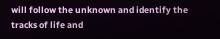will follow the unknown and identify the tracks of life and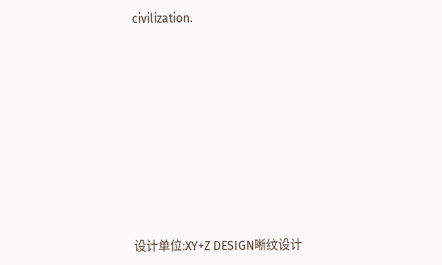civilization.










设计单位:XY+Z DESIGN晰纹设计